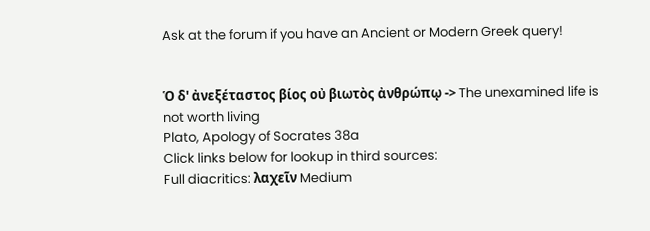Ask at the forum if you have an Ancient or Modern Greek query!


Ὁ δ' ἀνεξέταστος βίος οὐ βιωτὸς ἀνθρώπῳ -> The unexamined life is not worth living
Plato, Apology of Socrates 38a
Click links below for lookup in third sources:
Full diacritics: λαχεῖν Medium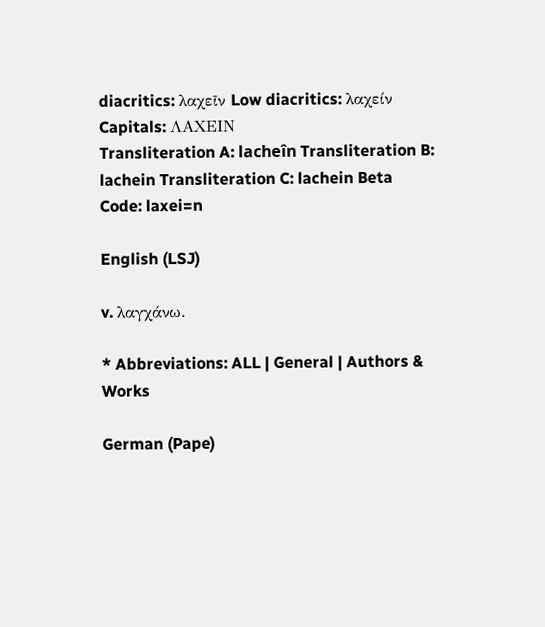diacritics: λαχεῖν Low diacritics: λαχείν Capitals: ΛΑΧΕΙΝ
Transliteration A: lacheîn Transliteration B: lachein Transliteration C: lachein Beta Code: laxei=n

English (LSJ)

v. λαγχάνω.

* Abbreviations: ALL | General | Authors & Works

German (Pape)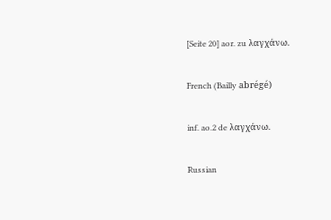[Seite 20] aor. zu λαγχάνω.

French (Bailly abrégé)

inf. ao.2 de λαγχάνω.

Russian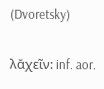(Dvoretsky)

λᾰχεῖν: inf. aor.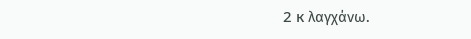2 к λαγχάνω.